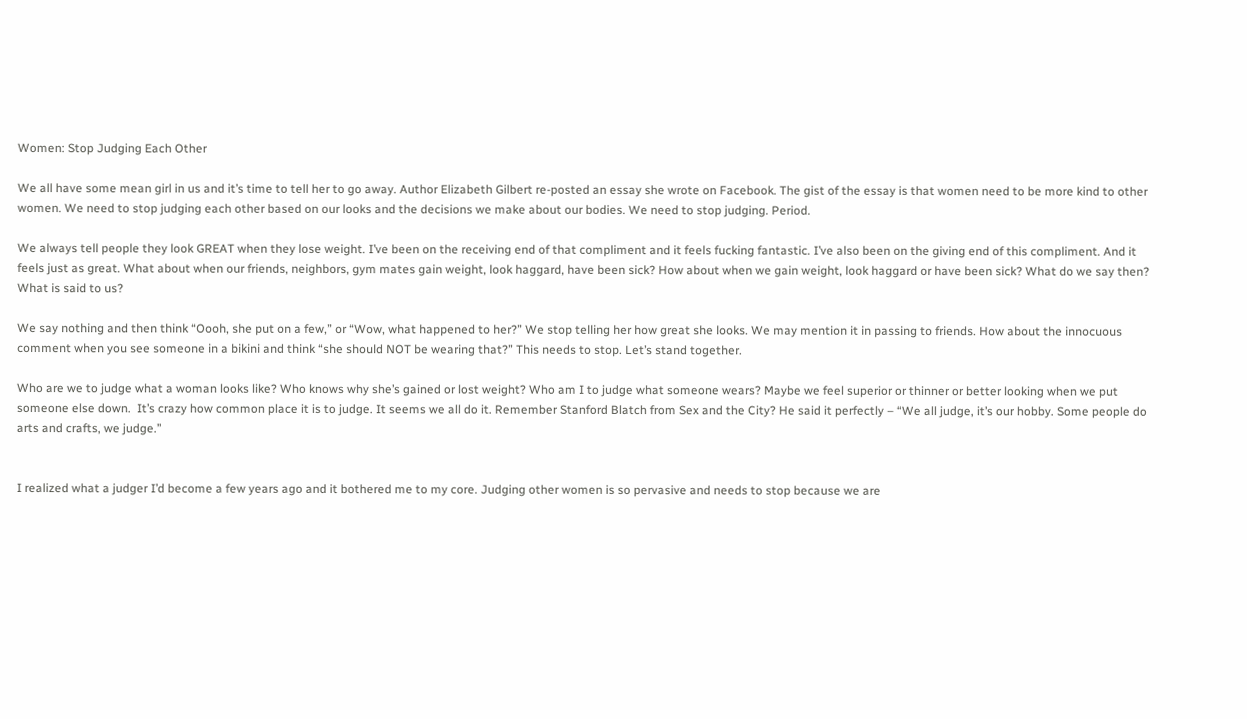Women: Stop Judging Each Other

We all have some mean girl in us and it’s time to tell her to go away. Author Elizabeth Gilbert re-posted an essay she wrote on Facebook. The gist of the essay is that women need to be more kind to other women. We need to stop judging each other based on our looks and the decisions we make about our bodies. We need to stop judging. Period.

We always tell people they look GREAT when they lose weight. I’ve been on the receiving end of that compliment and it feels fucking fantastic. I’ve also been on the giving end of this compliment. And it feels just as great. What about when our friends, neighbors, gym mates gain weight, look haggard, have been sick? How about when we gain weight, look haggard or have been sick? What do we say then? What is said to us?

We say nothing and then think “Oooh, she put on a few,” or “Wow, what happened to her?” We stop telling her how great she looks. We may mention it in passing to friends. How about the innocuous comment when you see someone in a bikini and think “she should NOT be wearing that?” This needs to stop. Let’s stand together.

Who are we to judge what a woman looks like? Who knows why she’s gained or lost weight? Who am I to judge what someone wears? Maybe we feel superior or thinner or better looking when we put someone else down.  It’s crazy how common place it is to judge. It seems we all do it. Remember Stanford Blatch from Sex and the City? He said it perfectly – “We all judge, it’s our hobby. Some people do arts and crafts, we judge.”


I realized what a judger I’d become a few years ago and it bothered me to my core. Judging other women is so pervasive and needs to stop because we are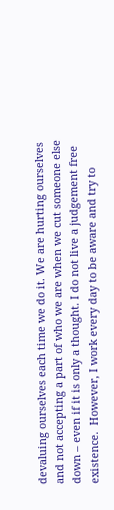devaluing ourselves each time we do it. We are hurting ourselves and not accepting a part of who we are when we cut someone else down – even if it is only a thought. I do not live a judgement free existence.  However, I work every day to be aware and try to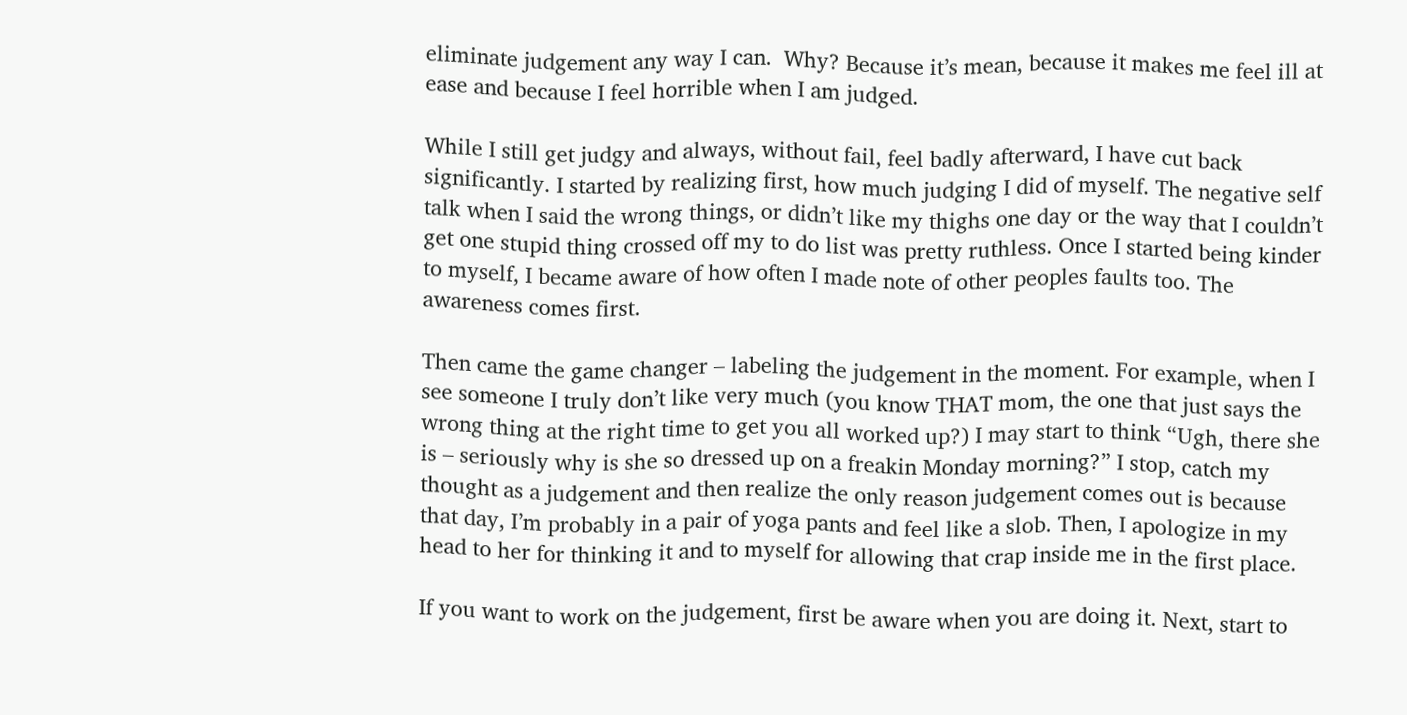eliminate judgement any way I can.  Why? Because it’s mean, because it makes me feel ill at ease and because I feel horrible when I am judged.

While I still get judgy and always, without fail, feel badly afterward, I have cut back significantly. I started by realizing first, how much judging I did of myself. The negative self talk when I said the wrong things, or didn’t like my thighs one day or the way that I couldn’t get one stupid thing crossed off my to do list was pretty ruthless. Once I started being kinder to myself, I became aware of how often I made note of other peoples faults too. The awareness comes first.

Then came the game changer – labeling the judgement in the moment. For example, when I see someone I truly don’t like very much (you know THAT mom, the one that just says the wrong thing at the right time to get you all worked up?) I may start to think “Ugh, there she is – seriously why is she so dressed up on a freakin Monday morning?” I stop, catch my thought as a judgement and then realize the only reason judgement comes out is because that day, I’m probably in a pair of yoga pants and feel like a slob. Then, I apologize in my head to her for thinking it and to myself for allowing that crap inside me in the first place.

If you want to work on the judgement, first be aware when you are doing it. Next, start to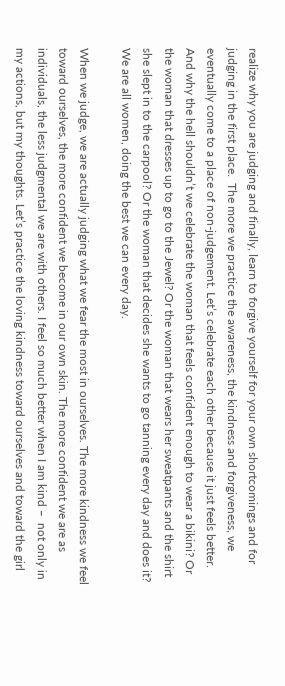realize why you are judging and finally, learn to forgive yourself for your own shortcomings and for judging in the first place.  The more we practice the awareness, the kindness and forgiveness, we eventually come to a place of non-judgement. Let’s celebrate each other because it just feels better. And why the hell shouldn’t we celebrate the woman that feels confident enough to wear a bikini? Or the woman that dresses up to go to the Jewel? Or the woman that wears her sweatpants and the shirt she slept in to the carpool? Or the woman that decides she wants to go tanning every day and does it?  We are all women, doing the best we can every day.

When we judge, we are actually judging what we fear the most in ourselves. The more kindness we feel toward ourselves, the more confident we become in our own skin. The more confident we are as individuals, the less judgmental we are with others. I feel so much better when I am kind –  not only in my actions, but my thoughts. Let’s practice the loving kindness toward ourselves and toward the girl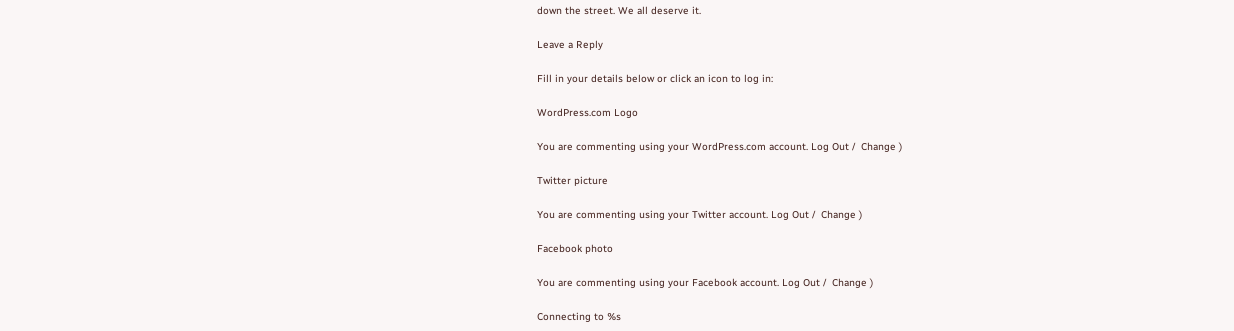down the street. We all deserve it.

Leave a Reply

Fill in your details below or click an icon to log in:

WordPress.com Logo

You are commenting using your WordPress.com account. Log Out /  Change )

Twitter picture

You are commenting using your Twitter account. Log Out /  Change )

Facebook photo

You are commenting using your Facebook account. Log Out /  Change )

Connecting to %s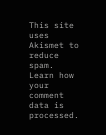This site uses Akismet to reduce spam. Learn how your comment data is processed.